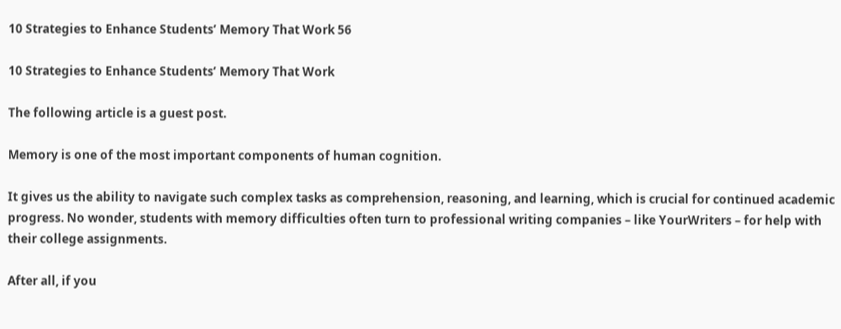10 Strategies to Enhance Students’ Memory That Work 56

10 Strategies to Enhance Students’ Memory That Work

The following article is a guest post.

Memory is one of the most important components of human cognition.

It gives us the ability to navigate such complex tasks as comprehension, reasoning, and learning, which is crucial for continued academic progress. No wonder, students with memory difficulties often turn to professional writing companies – like YourWriters – for help with their college assignments.

After all, if you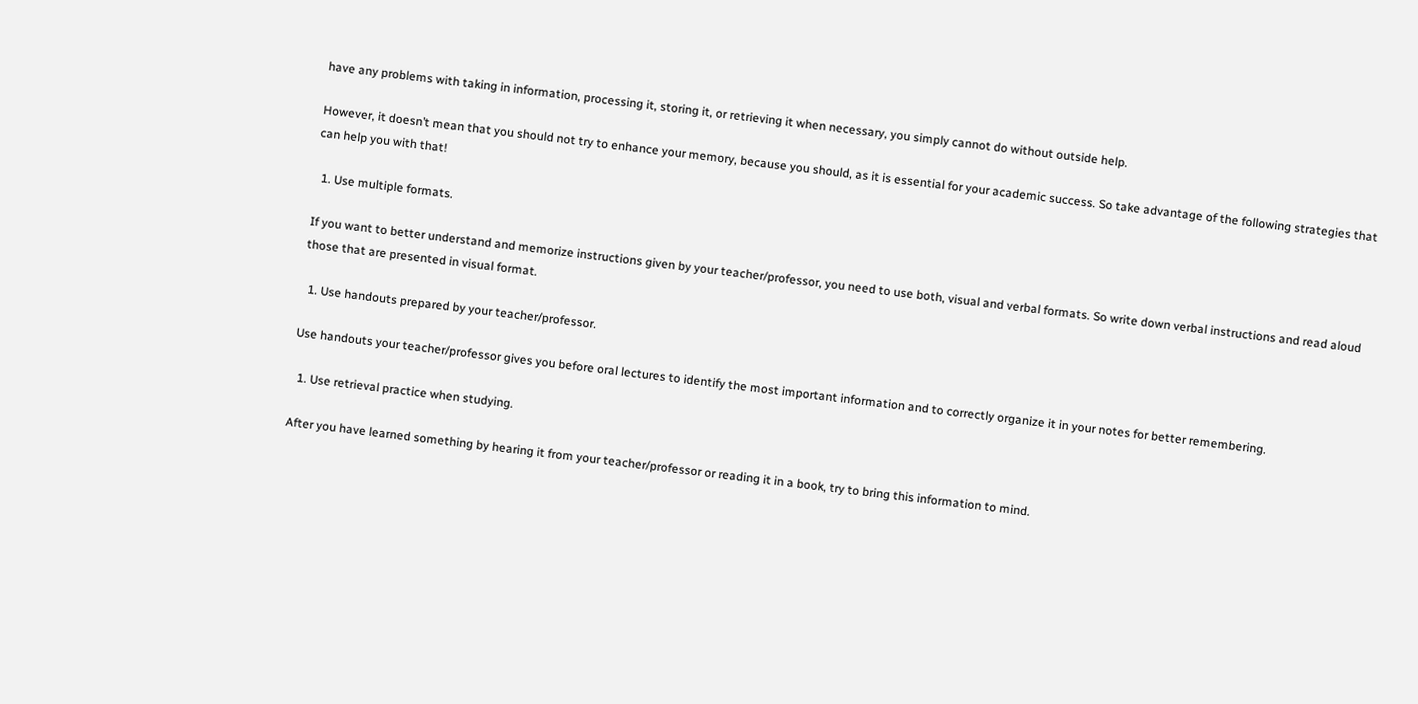have any problems with taking in information, processing it, storing it, or retrieving it when necessary, you simply cannot do without outside help.

However, it doesn’t mean that you should not try to enhance your memory, because you should, as it is essential for your academic success. So take advantage of the following strategies that can help you with that!

  1. Use multiple formats.

If you want to better understand and memorize instructions given by your teacher/professor, you need to use both, visual and verbal formats. So write down verbal instructions and read aloud those that are presented in visual format.

  1. Use handouts prepared by your teacher/professor.

Use handouts your teacher/professor gives you before oral lectures to identify the most important information and to correctly organize it in your notes for better remembering.

  1. Use retrieval practice when studying.

After you have learned something by hearing it from your teacher/professor or reading it in a book, try to bring this information to mind.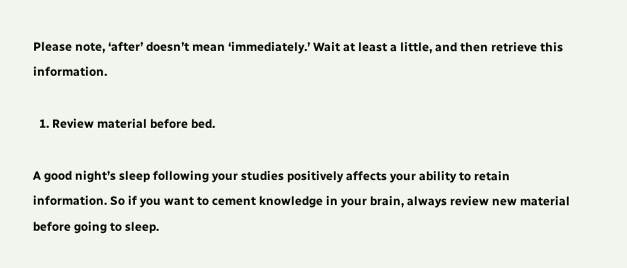Please note, ‘after’ doesn’t mean ‘immediately.’ Wait at least a little, and then retrieve this information.

  1. Review material before bed.

A good night’s sleep following your studies positively affects your ability to retain information. So if you want to cement knowledge in your brain, always review new material before going to sleep.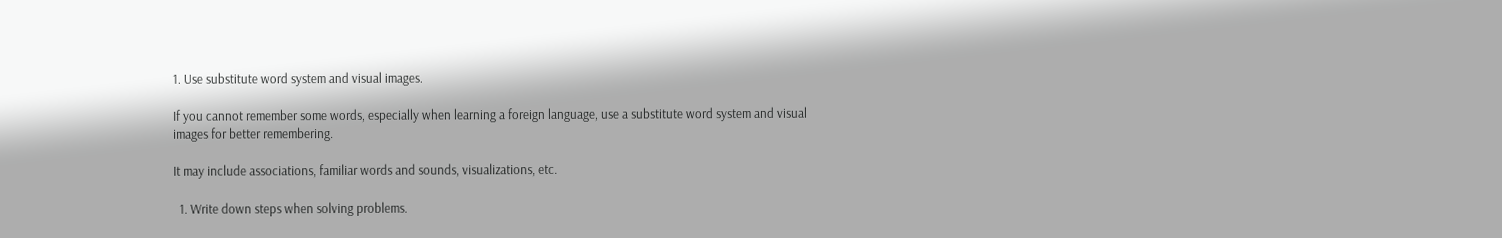1. Use substitute word system and visual images.

If you cannot remember some words, especially when learning a foreign language, use a substitute word system and visual images for better remembering.

It may include associations, familiar words and sounds, visualizations, etc.

  1. Write down steps when solving problems.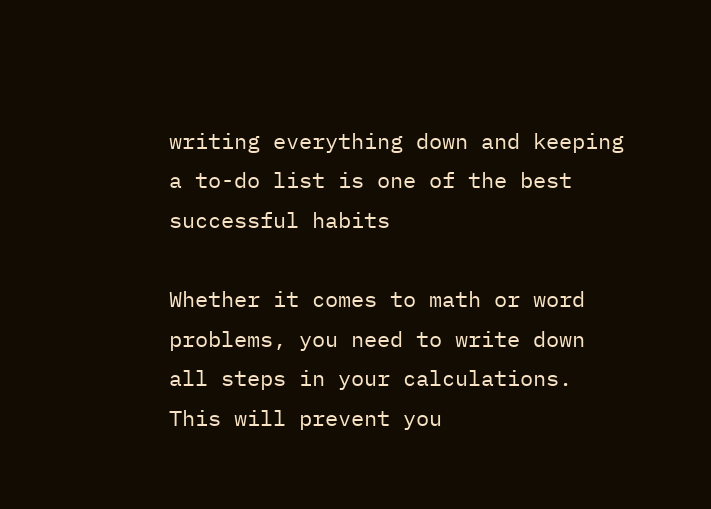writing everything down and keeping a to-do list is one of the best successful habits

Whether it comes to math or word problems, you need to write down all steps in your calculations. This will prevent you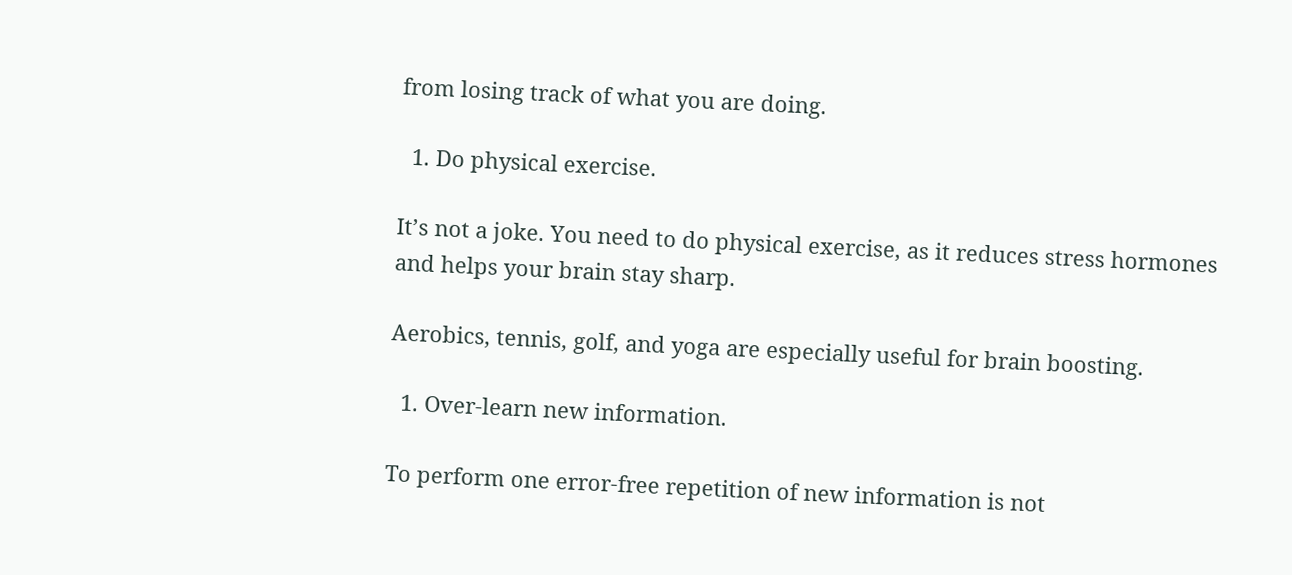from losing track of what you are doing.

  1. Do physical exercise.

It’s not a joke. You need to do physical exercise, as it reduces stress hormones and helps your brain stay sharp.

Aerobics, tennis, golf, and yoga are especially useful for brain boosting.

  1. Over-learn new information.

To perform one error-free repetition of new information is not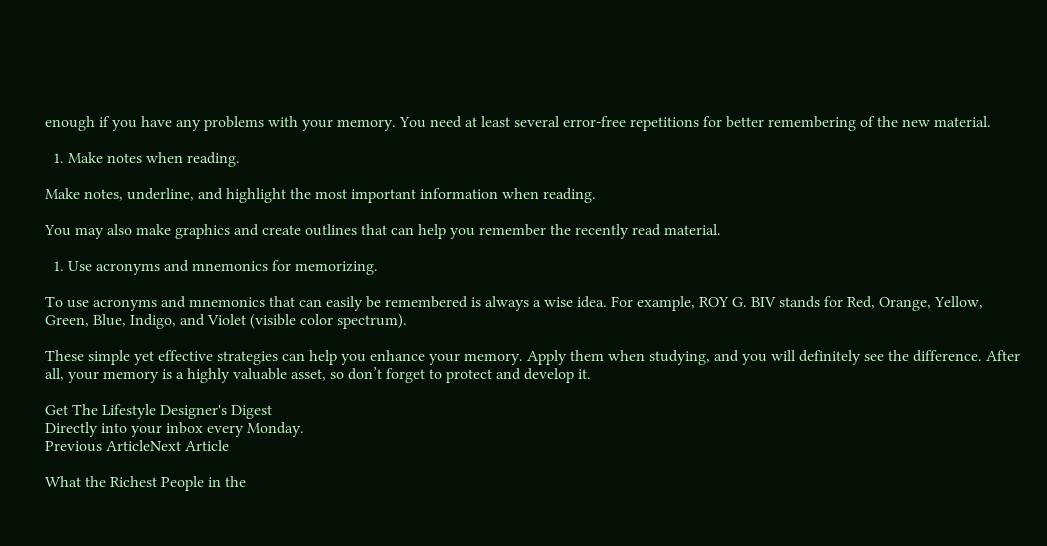enough if you have any problems with your memory. You need at least several error-free repetitions for better remembering of the new material.

  1. Make notes when reading.

Make notes, underline, and highlight the most important information when reading.

You may also make graphics and create outlines that can help you remember the recently read material.

  1. Use acronyms and mnemonics for memorizing.

To use acronyms and mnemonics that can easily be remembered is always a wise idea. For example, ROY G. BIV stands for Red, Orange, Yellow, Green, Blue, Indigo, and Violet (visible color spectrum).

These simple yet effective strategies can help you enhance your memory. Apply them when studying, and you will definitely see the difference. After all, your memory is a highly valuable asset, so don’t forget to protect and develop it.

Get The Lifestyle Designer's Digest
Directly into your inbox every Monday.
Previous ArticleNext Article

What the Richest People in the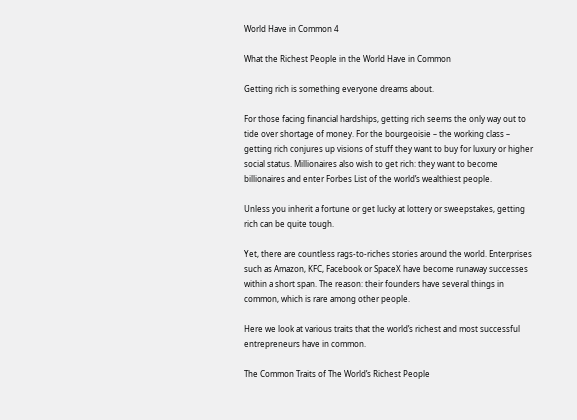World Have in Common 4

What the Richest People in the World Have in Common

Getting rich is something everyone dreams about.

For those facing financial hardships, getting rich seems the only way out to tide over shortage of money. For the bourgeoisie – the working class – getting rich conjures up visions of stuff they want to buy for luxury or higher social status. Millionaires also wish to get rich: they want to become billionaires and enter Forbes List of the world’s wealthiest people.

Unless you inherit a fortune or get lucky at lottery or sweepstakes, getting rich can be quite tough.

Yet, there are countless rags-to-riches stories around the world. Enterprises such as Amazon, KFC, Facebook or SpaceX have become runaway successes within a short span. The reason: their founders have several things in common, which is rare among other people.

Here we look at various traits that the world’s richest and most successful entrepreneurs have in common.

The Common Traits of The World’s Richest People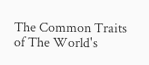The Common Traits of The World's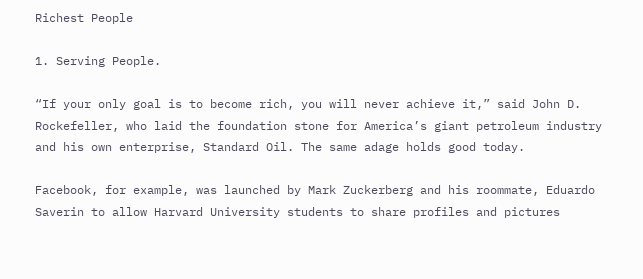Richest People

1. Serving People.

“If your only goal is to become rich, you will never achieve it,” said John D. Rockefeller, who laid the foundation stone for America’s giant petroleum industry and his own enterprise, Standard Oil. The same adage holds good today.

Facebook, for example, was launched by Mark Zuckerberg and his roommate, Eduardo Saverin to allow Harvard University students to share profiles and pictures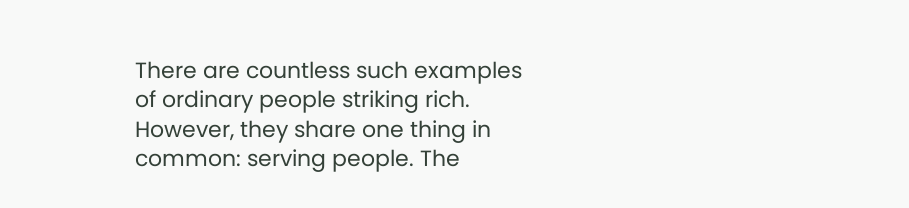There are countless such examples of ordinary people striking rich. However, they share one thing in common: serving people. The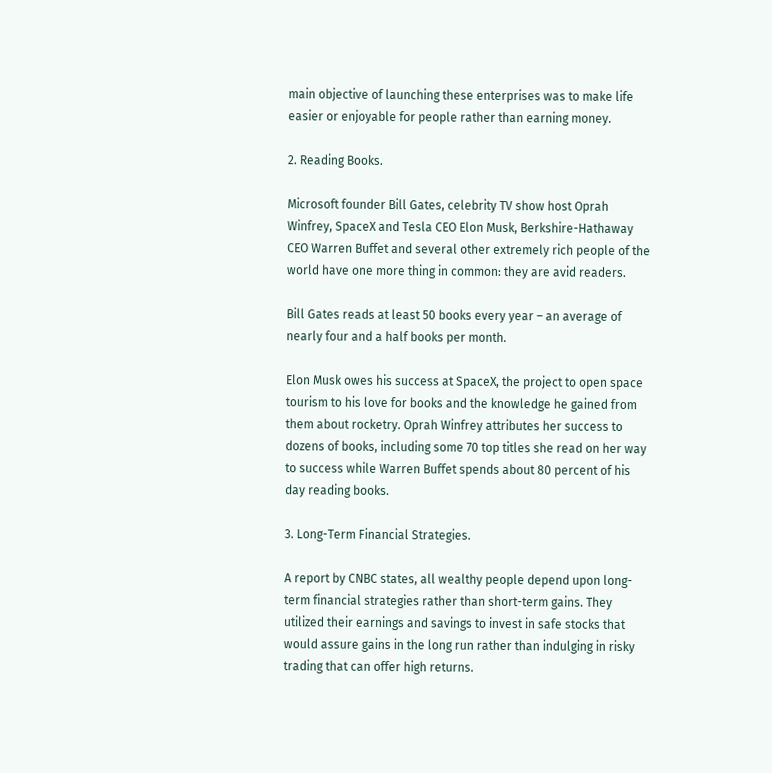main objective of launching these enterprises was to make life easier or enjoyable for people rather than earning money.

2. Reading Books.

Microsoft founder Bill Gates, celebrity TV show host Oprah Winfrey, SpaceX and Tesla CEO Elon Musk, Berkshire-Hathaway CEO Warren Buffet and several other extremely rich people of the world have one more thing in common: they are avid readers.

Bill Gates reads at least 50 books every year – an average of nearly four and a half books per month.

Elon Musk owes his success at SpaceX, the project to open space tourism to his love for books and the knowledge he gained from them about rocketry. Oprah Winfrey attributes her success to dozens of books, including some 70 top titles she read on her way to success while Warren Buffet spends about 80 percent of his day reading books.

3. Long-Term Financial Strategies.

A report by CNBC states, all wealthy people depend upon long-term financial strategies rather than short-term gains. They utilized their earnings and savings to invest in safe stocks that would assure gains in the long run rather than indulging in risky trading that can offer high returns.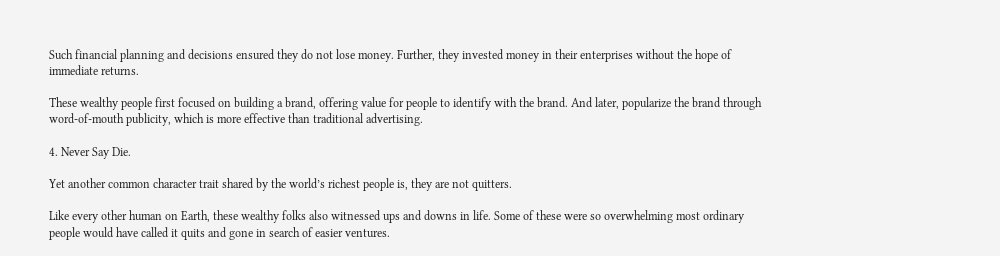Such financial planning and decisions ensured they do not lose money. Further, they invested money in their enterprises without the hope of immediate returns.

These wealthy people first focused on building a brand, offering value for people to identify with the brand. And later, popularize the brand through word-of-mouth publicity, which is more effective than traditional advertising.

4. Never Say Die.

Yet another common character trait shared by the world’s richest people is, they are not quitters.

Like every other human on Earth, these wealthy folks also witnessed ups and downs in life. Some of these were so overwhelming most ordinary people would have called it quits and gone in search of easier ventures.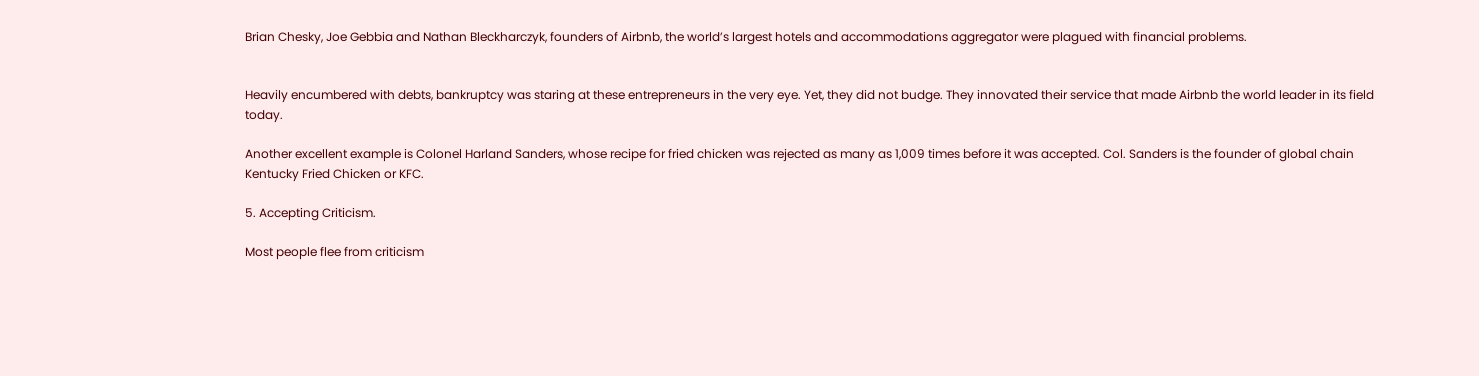Brian Chesky, Joe Gebbia and Nathan Bleckharczyk, founders of Airbnb, the world’s largest hotels and accommodations aggregator were plagued with financial problems.


Heavily encumbered with debts, bankruptcy was staring at these entrepreneurs in the very eye. Yet, they did not budge. They innovated their service that made Airbnb the world leader in its field today.

Another excellent example is Colonel Harland Sanders, whose recipe for fried chicken was rejected as many as 1,009 times before it was accepted. Col. Sanders is the founder of global chain Kentucky Fried Chicken or KFC.

5. Accepting Criticism.

Most people flee from criticism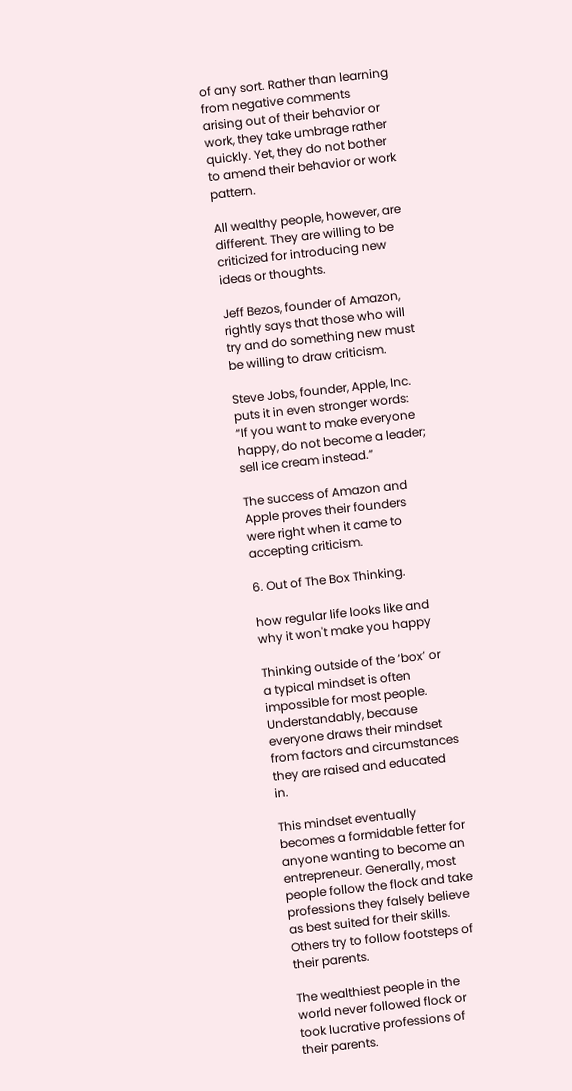of any sort. Rather than learning from negative comments arising out of their behavior or work, they take umbrage rather quickly. Yet, they do not bother to amend their behavior or work pattern.

All wealthy people, however, are different. They are willing to be criticized for introducing new ideas or thoughts.

Jeff Bezos, founder of Amazon, rightly says that those who will try and do something new must be willing to draw criticism.

Steve Jobs, founder, Apple, Inc. puts it in even stronger words: “If you want to make everyone happy, do not become a leader; sell ice cream instead.”

The success of Amazon and Apple proves their founders were right when it came to accepting criticism.

6. Out of The Box Thinking.

how regular life looks like and why it won't make you happy

Thinking outside of the ‘box’ or a typical mindset is often impossible for most people. Understandably, because everyone draws their mindset from factors and circumstances they are raised and educated in.

This mindset eventually becomes a formidable fetter for anyone wanting to become an entrepreneur. Generally, most people follow the flock and take professions they falsely believe as best suited for their skills. Others try to follow footsteps of their parents.

The wealthiest people in the world never followed flock or took lucrative professions of their parents.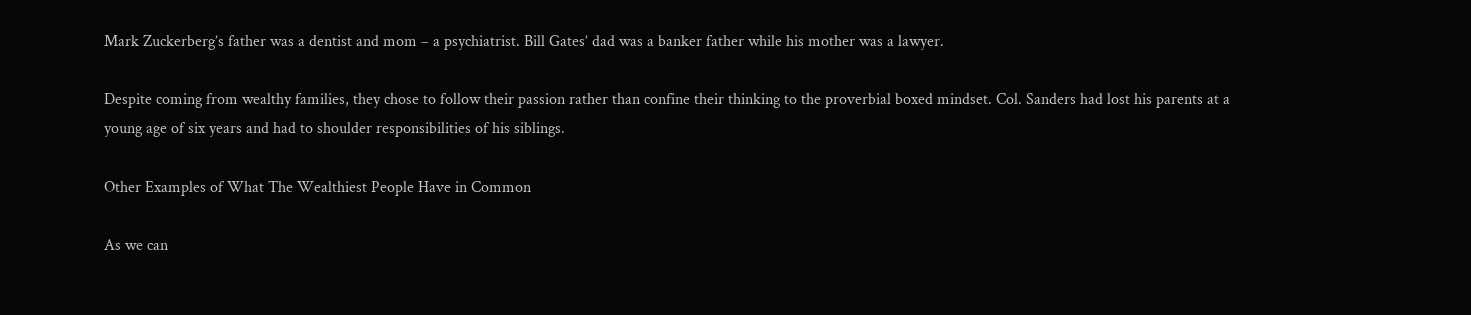Mark Zuckerberg’s father was a dentist and mom – a psychiatrist. Bill Gates’ dad was a banker father while his mother was a lawyer.

Despite coming from wealthy families, they chose to follow their passion rather than confine their thinking to the proverbial boxed mindset. Col. Sanders had lost his parents at a young age of six years and had to shoulder responsibilities of his siblings.

Other Examples of What The Wealthiest People Have in Common

As we can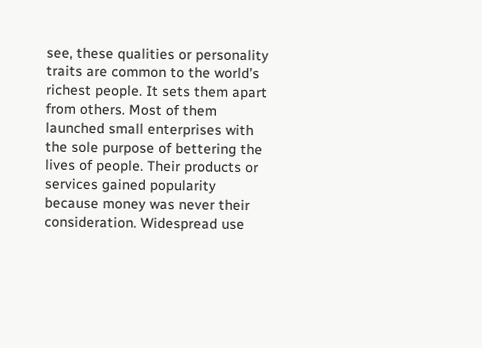see, these qualities or personality traits are common to the world’s richest people. It sets them apart from others. Most of them launched small enterprises with the sole purpose of bettering the lives of people. Their products or services gained popularity because money was never their consideration. Widespread use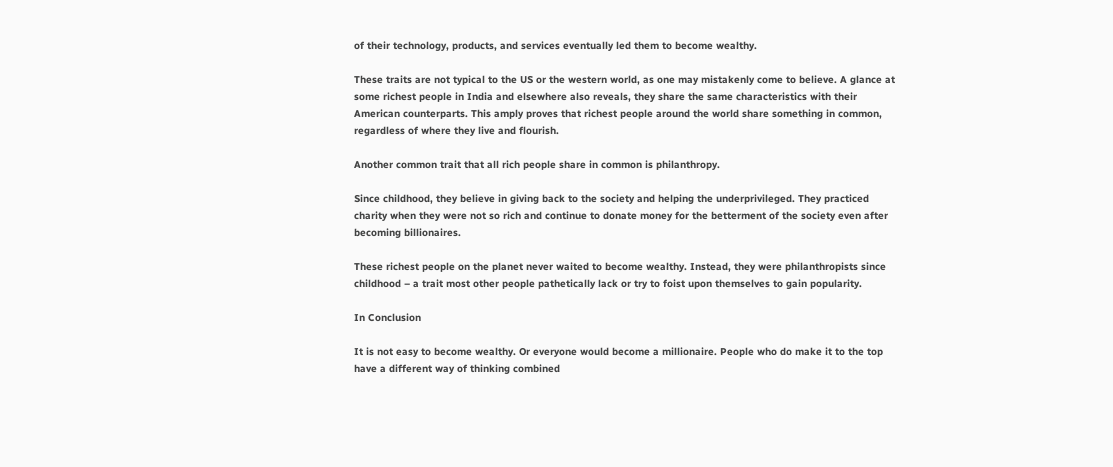of their technology, products, and services eventually led them to become wealthy.

These traits are not typical to the US or the western world, as one may mistakenly come to believe. A glance at some richest people in India and elsewhere also reveals, they share the same characteristics with their American counterparts. This amply proves that richest people around the world share something in common, regardless of where they live and flourish.

Another common trait that all rich people share in common is philanthropy.

Since childhood, they believe in giving back to the society and helping the underprivileged. They practiced charity when they were not so rich and continue to donate money for the betterment of the society even after becoming billionaires.

These richest people on the planet never waited to become wealthy. Instead, they were philanthropists since childhood – a trait most other people pathetically lack or try to foist upon themselves to gain popularity.

In Conclusion

It is not easy to become wealthy. Or everyone would become a millionaire. People who do make it to the top have a different way of thinking combined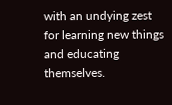with an undying zest for learning new things and educating themselves.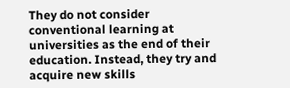They do not consider conventional learning at universities as the end of their education. Instead, they try and acquire new skills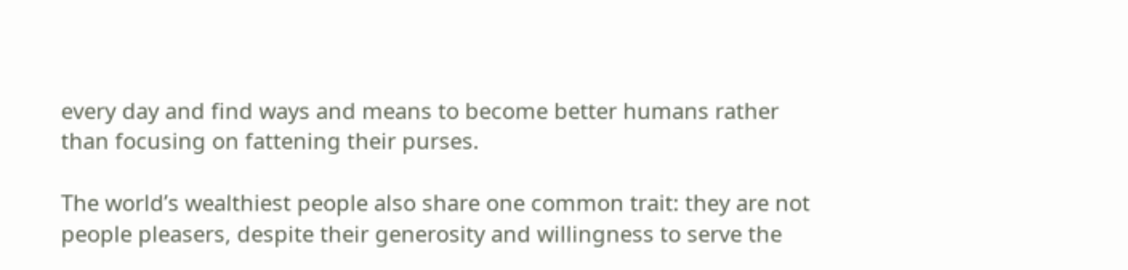every day and find ways and means to become better humans rather than focusing on fattening their purses.

The world’s wealthiest people also share one common trait: they are not people pleasers, despite their generosity and willingness to serve the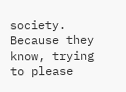society. Because they know, trying to please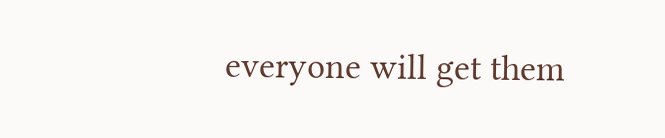everyone will get them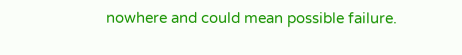nowhere and could mean possible failure.